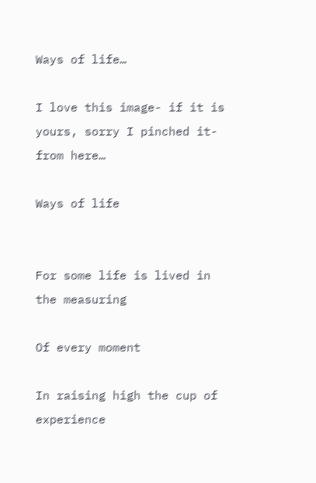Ways of life…

I love this image- if it is yours, sorry I pinched it- from here…

Ways of life


For some life is lived in the measuring

Of every moment

In raising high the cup of experience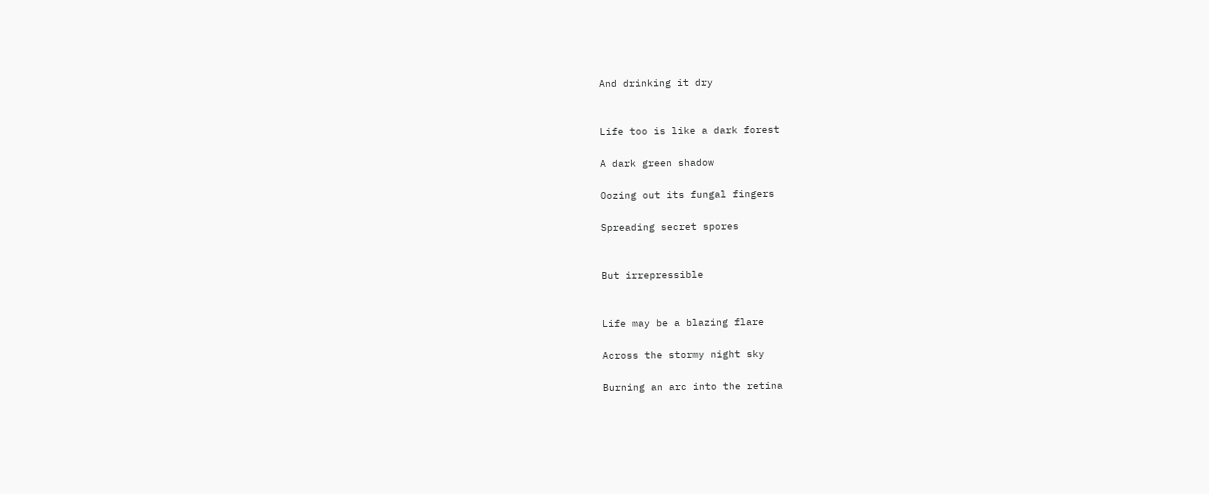And drinking it dry


Life too is like a dark forest

A dark green shadow

Oozing out its fungal fingers

Spreading secret spores


But irrepressible


Life may be a blazing flare

Across the stormy night sky

Burning an arc into the retina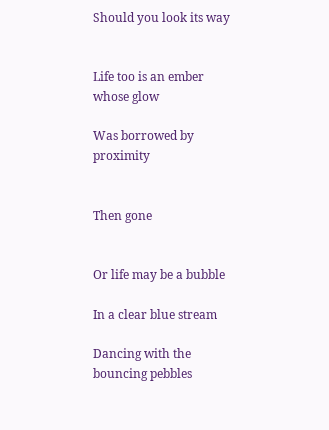Should you look its way


Life too is an ember whose glow

Was borrowed by proximity


Then gone


Or life may be a bubble

In a clear blue stream

Dancing with the bouncing pebbles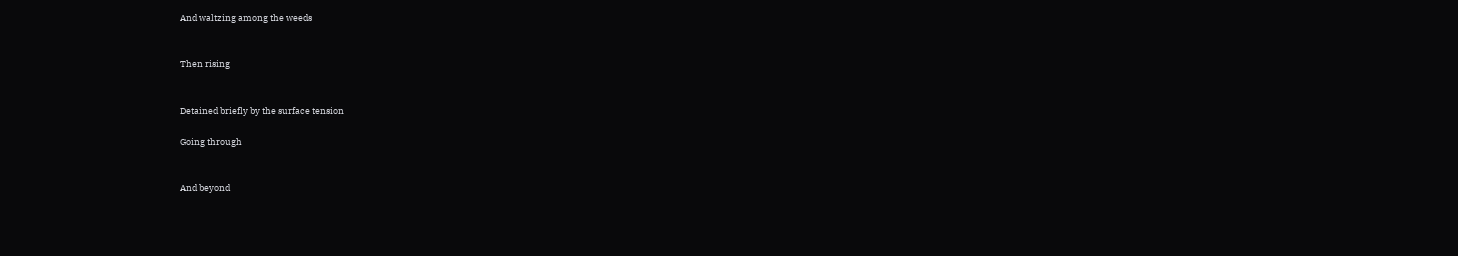And waltzing among the weeds


Then rising


Detained briefly by the surface tension

Going through


And beyond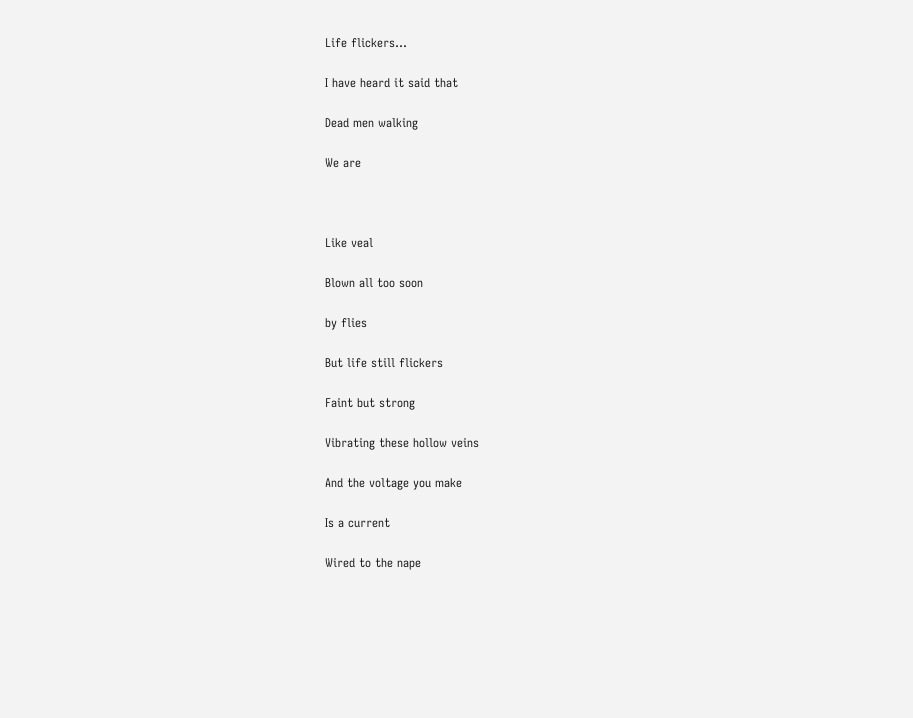Life flickers…

I have heard it said that

Dead men walking

We are



Like veal

Blown all too soon

by flies

But life still flickers

Faint but strong

Vibrating these hollow veins

And the voltage you make

Is a current

Wired to the nape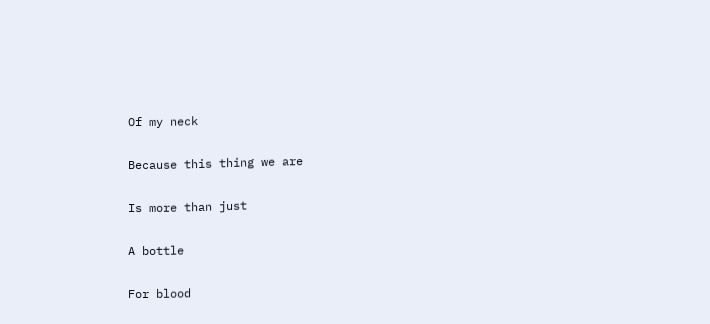Of my neck

Because this thing we are

Is more than just

A bottle

For blood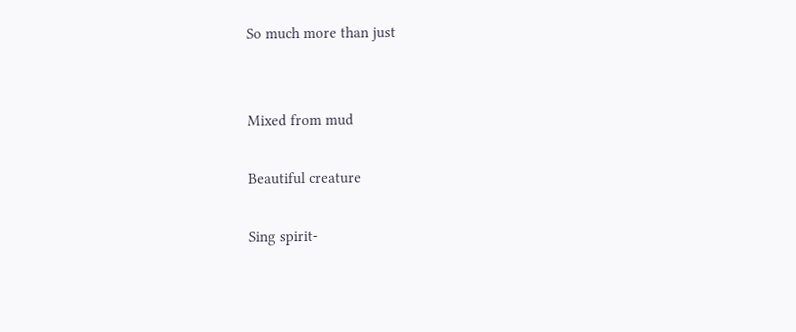So much more than just


Mixed from mud

Beautiful creature

Sing spirit-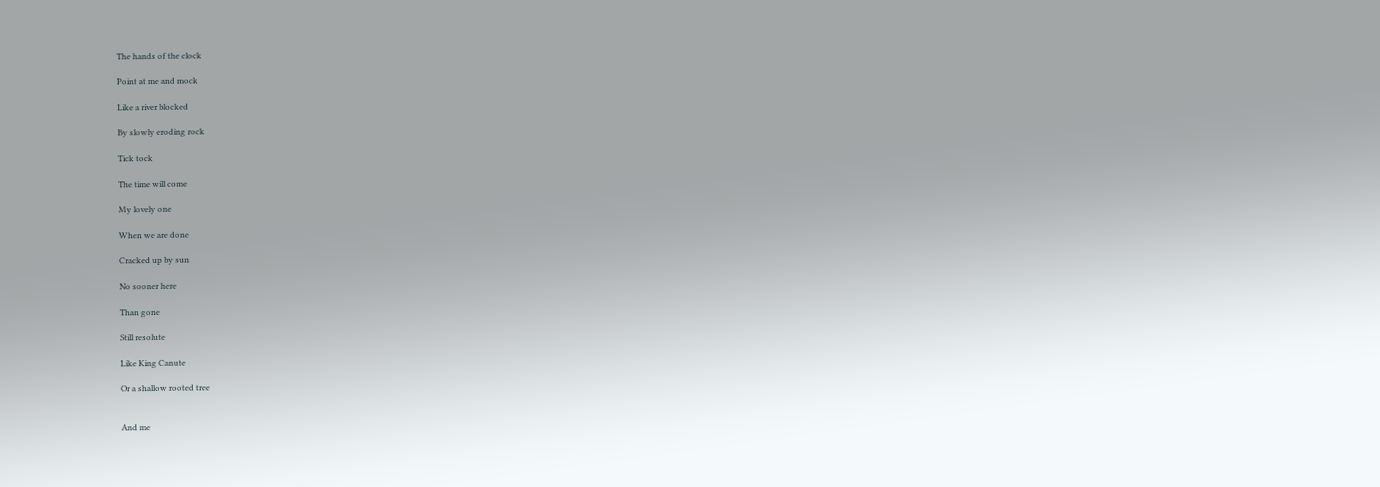The hands of the clock

Point at me and mock

Like a river blocked

By slowly eroding rock

Tick tock

The time will come

My lovely one

When we are done

Cracked up by sun

No sooner here

Than gone

Still resolute

Like King Canute

Or a shallow rooted tree


And me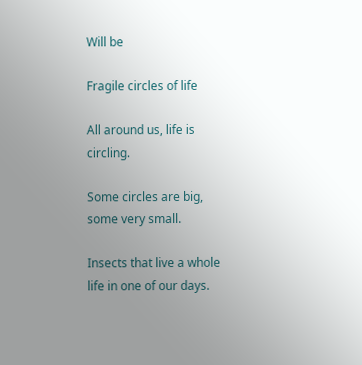Will be

Fragile circles of life

All around us, life is circling.

Some circles are big, some very small.

Insects that live a whole life in one of our days.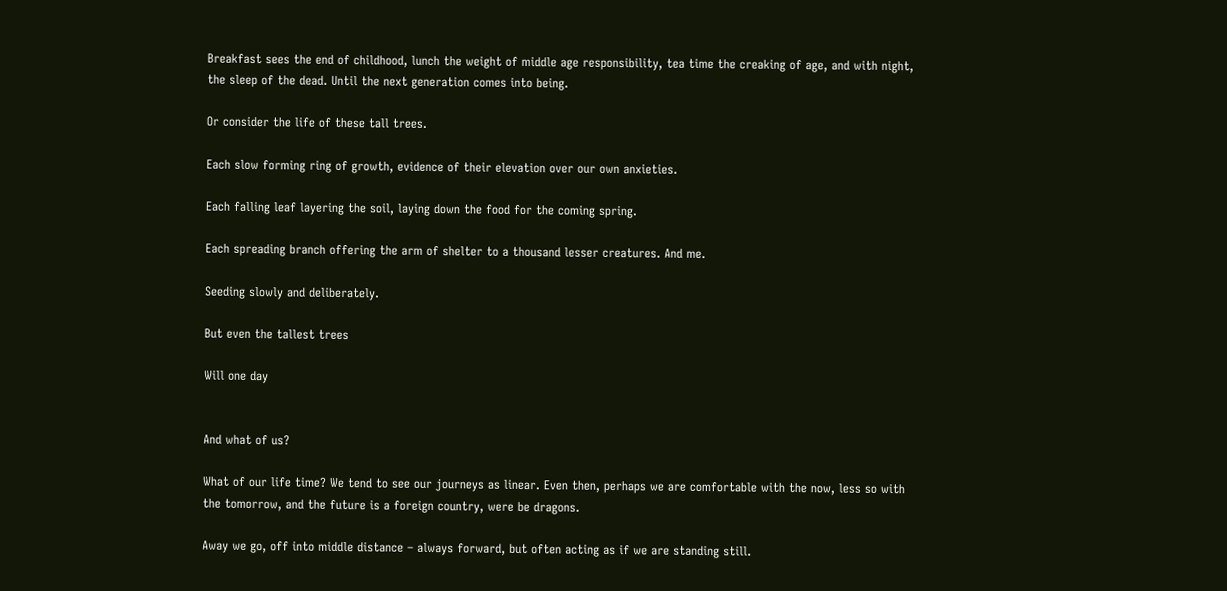Breakfast sees the end of childhood, lunch the weight of middle age responsibility, tea time the creaking of age, and with night, the sleep of the dead. Until the next generation comes into being.

Or consider the life of these tall trees.

Each slow forming ring of growth, evidence of their elevation over our own anxieties.

Each falling leaf layering the soil, laying down the food for the coming spring.

Each spreading branch offering the arm of shelter to a thousand lesser creatures. And me.

Seeding slowly and deliberately.

But even the tallest trees

Will one day


And what of us?

What of our life time? We tend to see our journeys as linear. Even then, perhaps we are comfortable with the now, less so with the tomorrow, and the future is a foreign country, were be dragons.

Away we go, off into middle distance – always forward, but often acting as if we are standing still.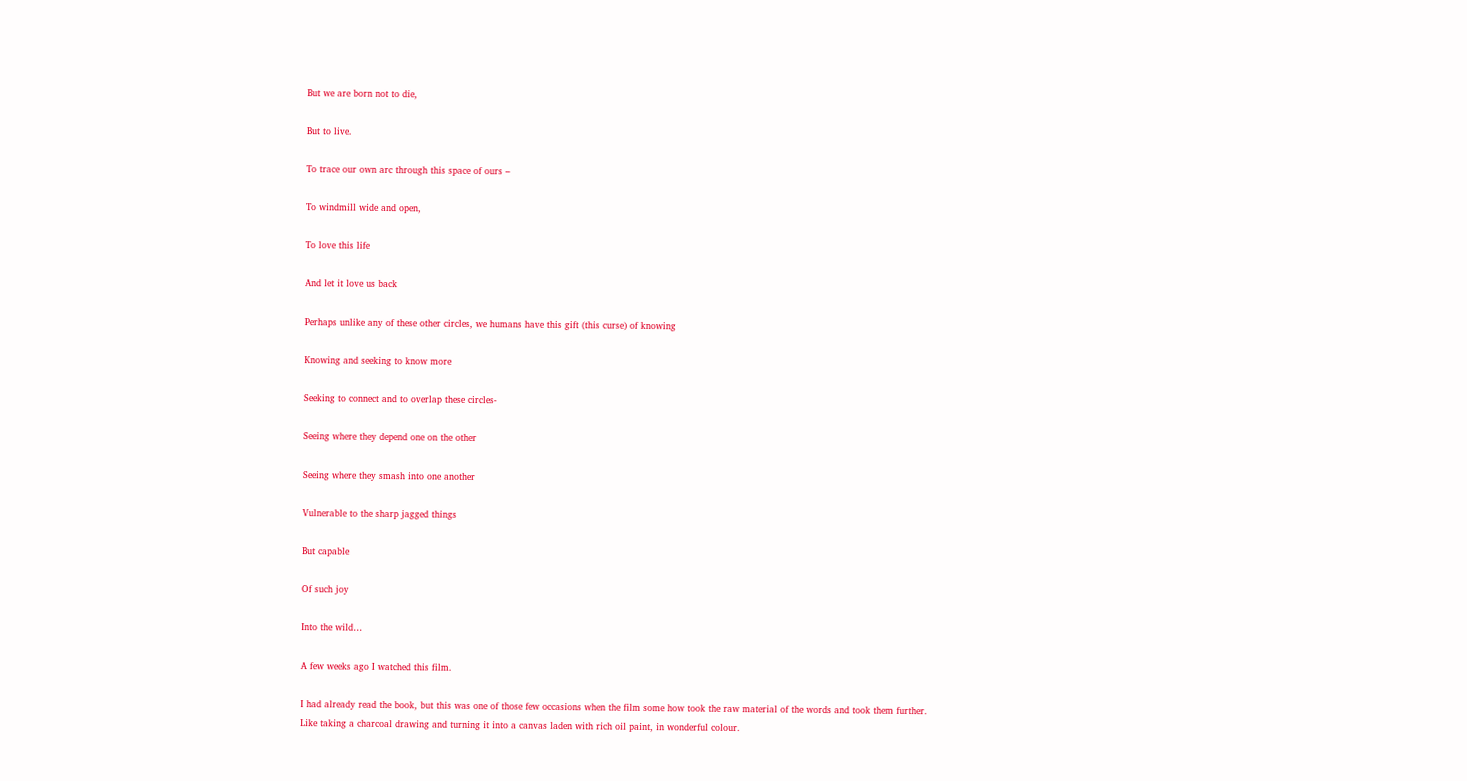But we are born not to die,

But to live.

To trace our own arc through this space of ours –

To windmill wide and open,

To love this life

And let it love us back

Perhaps unlike any of these other circles, we humans have this gift (this curse) of knowing

Knowing and seeking to know more

Seeking to connect and to overlap these circles-

Seeing where they depend one on the other

Seeing where they smash into one another

Vulnerable to the sharp jagged things

But capable

Of such joy

Into the wild…

A few weeks ago I watched this film.

I had already read the book, but this was one of those few occasions when the film some how took the raw material of the words and took them further. Like taking a charcoal drawing and turning it into a canvas laden with rich oil paint, in wonderful colour.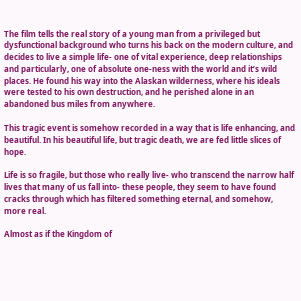The film tells the real story of a young man from a privileged but dysfunctional background who turns his back on the modern culture, and decides to live a simple life- one of vital experience, deep relationships and particularly, one of absolute one-ness with the world and it’s wild places. He found his way into the Alaskan wilderness, where his ideals were tested to his own destruction, and he perished alone in an abandoned bus miles from anywhere.

This tragic event is somehow recorded in a way that is life enhancing, and beautiful. In his beautiful life, but tragic death, we are fed little slices of hope.

Life is so fragile, but those who really live- who transcend the narrow half lives that many of us fall into- these people, they seem to have found cracks through which has filtered something eternal, and somehow, more real.

Almost as if the Kingdom of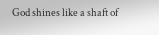God shines like a shaft of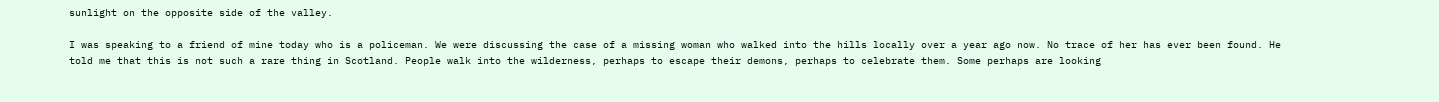sunlight on the opposite side of the valley.

I was speaking to a friend of mine today who is a policeman. We were discussing the case of a missing woman who walked into the hills locally over a year ago now. No trace of her has ever been found. He told me that this is not such a rare thing in Scotland. People walk into the wilderness, perhaps to escape their demons, perhaps to celebrate them. Some perhaps are looking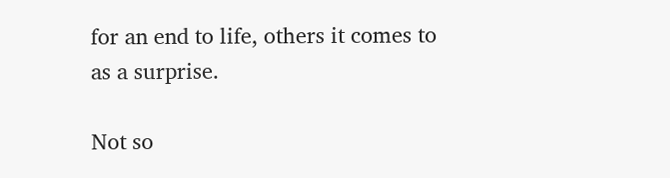for an end to life, others it comes to as a surprise.

Not so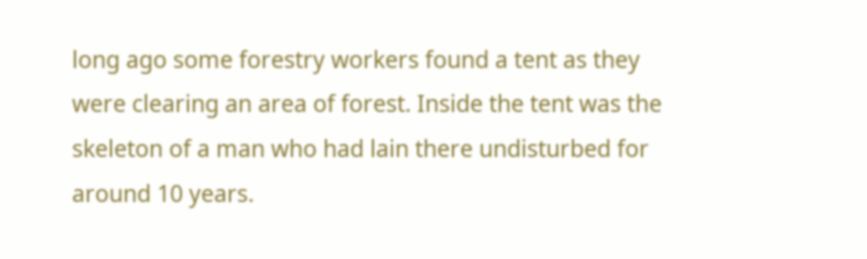long ago some forestry workers found a tent as they were clearing an area of forest. Inside the tent was the skeleton of a man who had lain there undisturbed for around 10 years.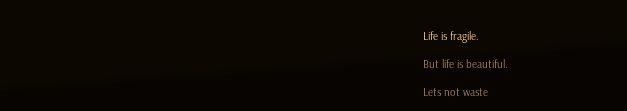Life is fragile.

But life is beautiful.

Lets not waste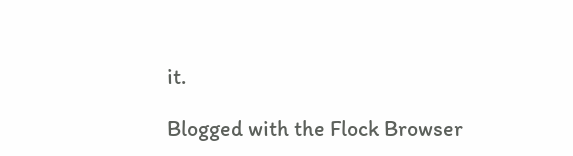it.

Blogged with the Flock Browser